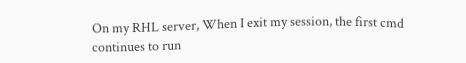On my RHL server, When I exit my session, the first cmd continues to run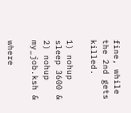fine, while the 2nd gets killed.

1) nohup sleep 3600 &
2) nohup my_job.ksh &

where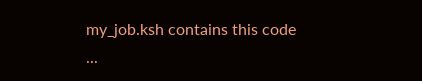my_job.ksh contains this code ...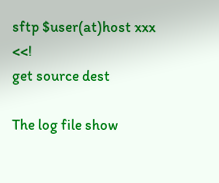sftp $user(at)host xxx <<!
get source dest

The log file show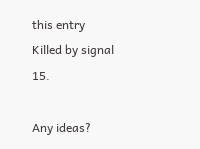this entry
Killed by signal 15.

Any ideas?